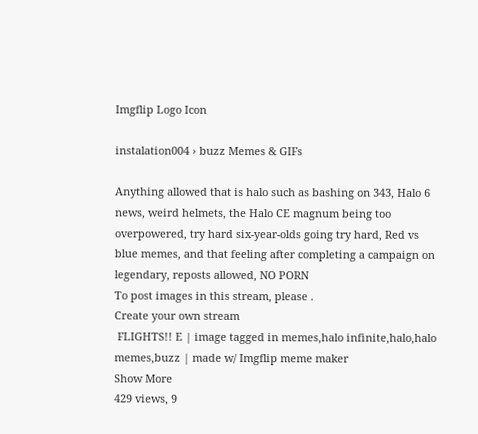Imgflip Logo Icon

instalation004 › buzz Memes & GIFs

Anything allowed that is halo such as bashing on 343, Halo 6 news, weird helmets, the Halo CE magnum being too overpowered, try hard six-year-olds going try hard, Red vs blue memes, and that feeling after completing a campaign on legendary, reposts allowed, NO PORN
To post images in this stream, please .
Create your own stream
 FLIGHTS!! E | image tagged in memes,halo infinite,halo,halo memes,buzz | made w/ Imgflip meme maker
Show More
429 views, 9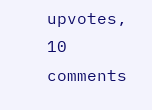upvotes, 10 comments